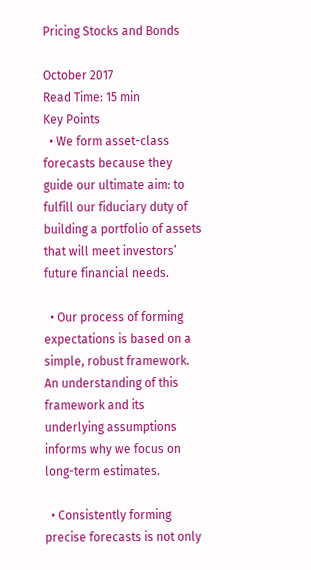Pricing Stocks and Bonds

October 2017
Read Time: 15 min
Key Points
  • We form asset-class forecasts because they guide our ultimate aim: to fulfill our fiduciary duty of building a portfolio of assets that will meet investors’ future financial needs.

  • Our process of forming expectations is based on a simple, robust framework. An understanding of this framework and its underlying assumptions informs why we focus on long-term estimates.

  • Consistently forming precise forecasts is not only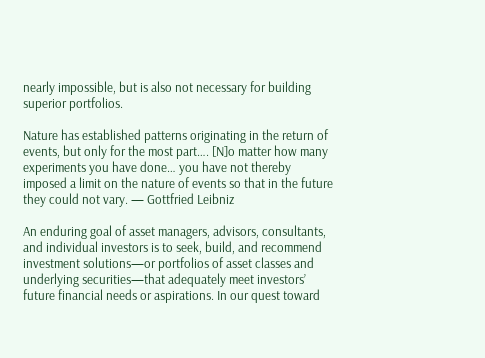nearly impossible, but is also not necessary for building superior portfolios.

Nature has established patterns originating in the return of events, but only for the most part…. [N]o matter how many experiments you have done… you have not thereby imposed a limit on the nature of events so that in the future they could not vary. — Gottfried Leibniz

An enduring goal of asset managers, advisors, consultants, and individual investors is to seek, build, and recommend investment solutions—or portfolios of asset classes and underlying securities—that adequately meet investors’ future financial needs or aspirations. In our quest toward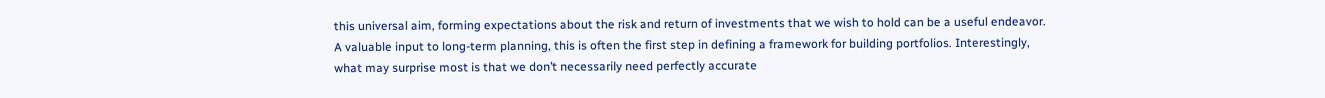this universal aim, forming expectations about the risk and return of investments that we wish to hold can be a useful endeavor. A valuable input to long-term planning, this is often the first step in defining a framework for building portfolios. Interestingly, what may surprise most is that we don’t necessarily need perfectly accurate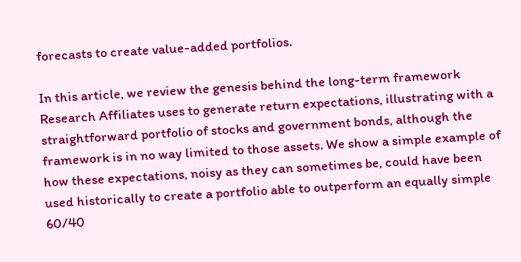forecasts to create value-added portfolios.

In this article, we review the genesis behind the long-term framework Research Affiliates uses to generate return expectations, illustrating with a straightforward portfolio of stocks and government bonds, although the framework is in no way limited to those assets. We show a simple example of how these expectations, noisy as they can sometimes be, could have been used historically to create a portfolio able to outperform an equally simple 60/40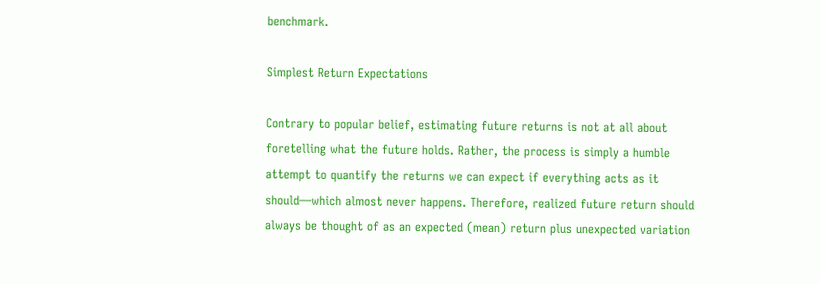benchmark.

Simplest Return Expectations

Contrary to popular belief, estimating future returns is not at all about foretelling what the future holds. Rather, the process is simply a humble attempt to quantify the returns we can expect if everything acts as it should—which almost never happens. Therefore, realized future return should always be thought of as an expected (mean) return plus unexpected variation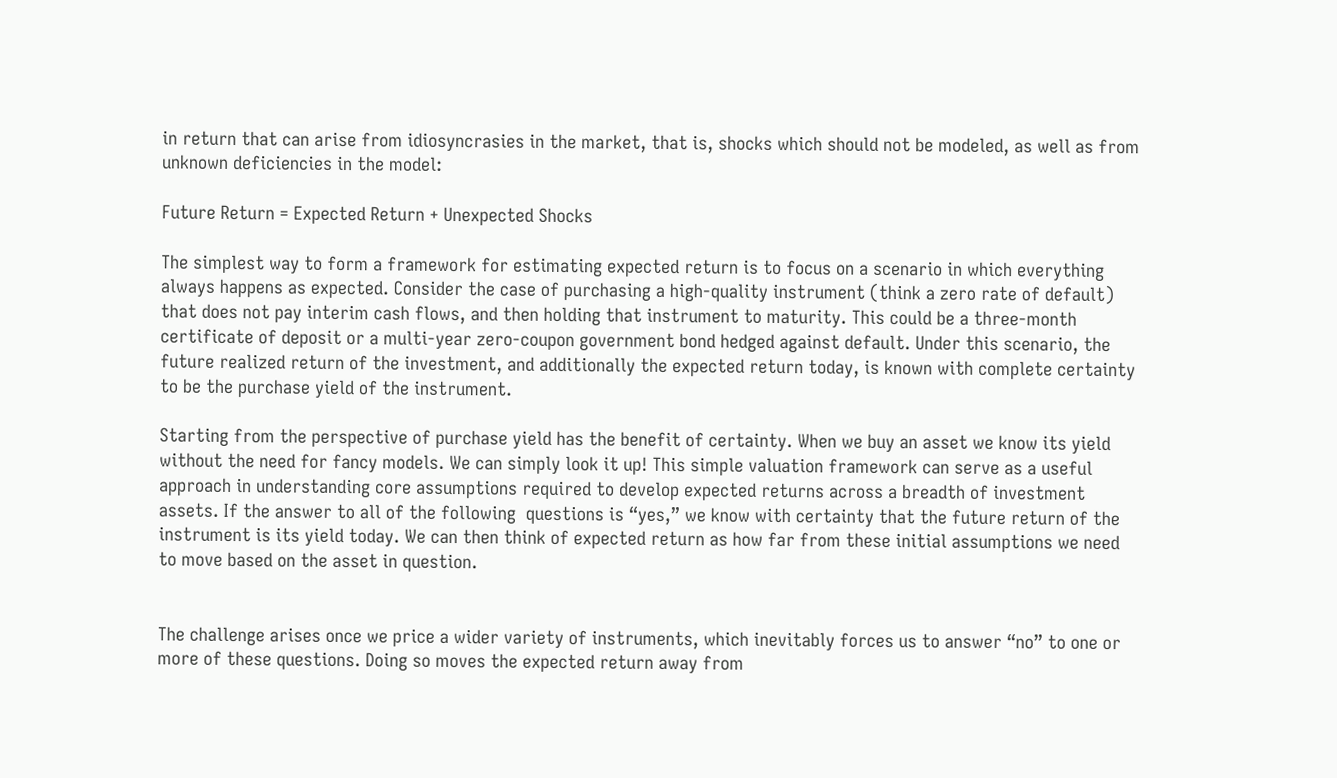in return that can arise from idiosyncrasies in the market, that is, shocks which should not be modeled, as well as from unknown deficiencies in the model:

Future Return = Expected Return + Unexpected Shocks

The simplest way to form a framework for estimating expected return is to focus on a scenario in which everything always happens as expected. Consider the case of purchasing a high-quality instrument (think a zero rate of default) that does not pay interim cash flows, and then holding that instrument to maturity. This could be a three-month certificate of deposit or a multi-year zero-coupon government bond hedged against default. Under this scenario, the future realized return of the investment, and additionally the expected return today, is known with complete certainty to be the purchase yield of the instrument.

Starting from the perspective of purchase yield has the benefit of certainty. When we buy an asset we know its yield without the need for fancy models. We can simply look it up! This simple valuation framework can serve as a useful approach in understanding core assumptions required to develop expected returns across a breadth of investment assets. If the answer to all of the following  questions is “yes,” we know with certainty that the future return of the instrument is its yield today. We can then think of expected return as how far from these initial assumptions we need to move based on the asset in question.


The challenge arises once we price a wider variety of instruments, which inevitably forces us to answer “no” to one or more of these questions. Doing so moves the expected return away from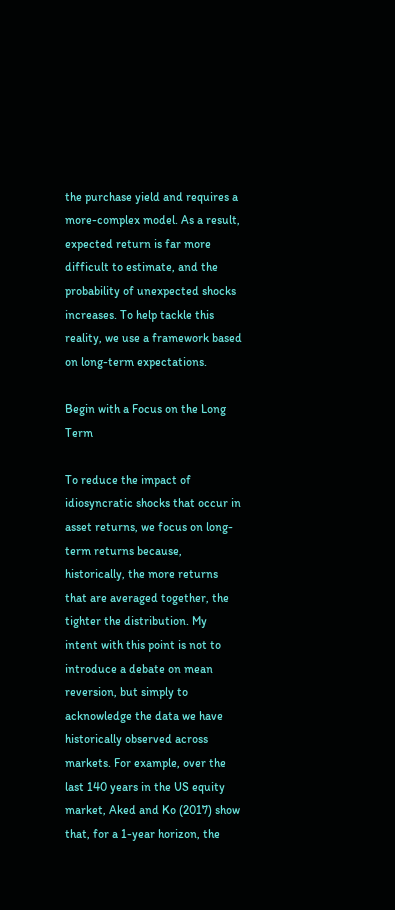the purchase yield and requires a more-complex model. As a result, expected return is far more difficult to estimate, and the probability of unexpected shocks increases. To help tackle this reality, we use a framework based on long-term expectations.

Begin with a Focus on the Long Term

To reduce the impact of idiosyncratic shocks that occur in asset returns, we focus on long-term returns because, historically, the more returns that are averaged together, the tighter the distribution. My intent with this point is not to introduce a debate on mean reversion, but simply to acknowledge the data we have historically observed across markets. For example, over the last 140 years in the US equity market, Aked and Ko (2017) show that, for a 1-year horizon, the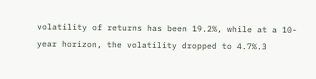volatility of returns has been 19.2%, while at a 10-year horizon, the volatility dropped to 4.7%.3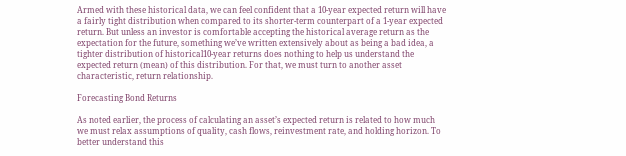Armed with these historical data, we can feel confident that a 10-year expected return will have a fairly tight distribution when compared to its shorter-term counterpart of a 1-year expected return. But unless an investor is comfortable accepting the historical average return as the expectation for the future, something we’ve written extensively about as being a bad idea, a tighter distribution of historical10-year returns does nothing to help us understand the expected return (mean) of this distribution. For that, we must turn to another asset characteristic, return relationship.

Forecasting Bond Returns

As noted earlier, the process of calculating an asset’s expected return is related to how much we must relax assumptions of quality, cash flows, reinvestment rate, and holding horizon. To better understand this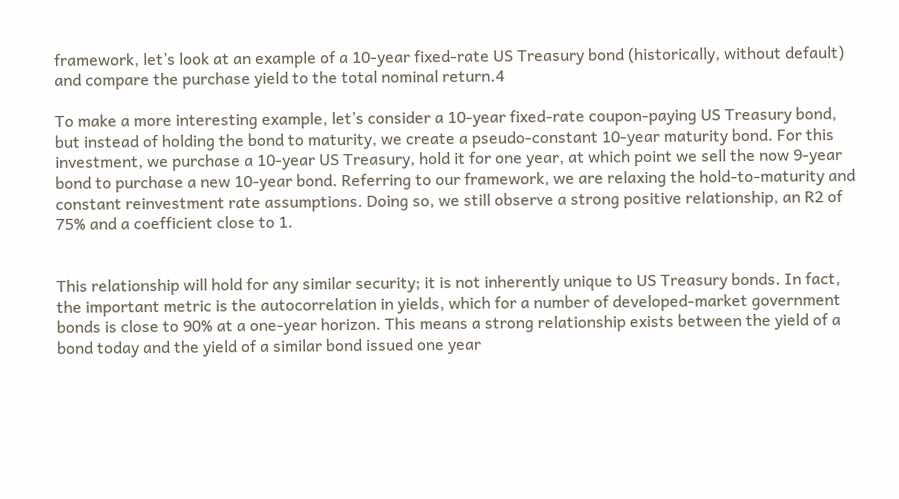framework, let’s look at an example of a 10-year fixed-rate US Treasury bond (historically, without default) and compare the purchase yield to the total nominal return.4

To make a more interesting example, let’s consider a 10-year fixed-rate coupon-paying US Treasury bond, but instead of holding the bond to maturity, we create a pseudo-constant 10-year maturity bond. For this investment, we purchase a 10-year US Treasury, hold it for one year, at which point we sell the now 9-year bond to purchase a new 10-year bond. Referring to our framework, we are relaxing the hold-to-maturity and constant reinvestment rate assumptions. Doing so, we still observe a strong positive relationship, an R2 of 75% and a coefficient close to 1.


This relationship will hold for any similar security; it is not inherently unique to US Treasury bonds. In fact, the important metric is the autocorrelation in yields, which for a number of developed-market government bonds is close to 90% at a one-year horizon. This means a strong relationship exists between the yield of a bond today and the yield of a similar bond issued one year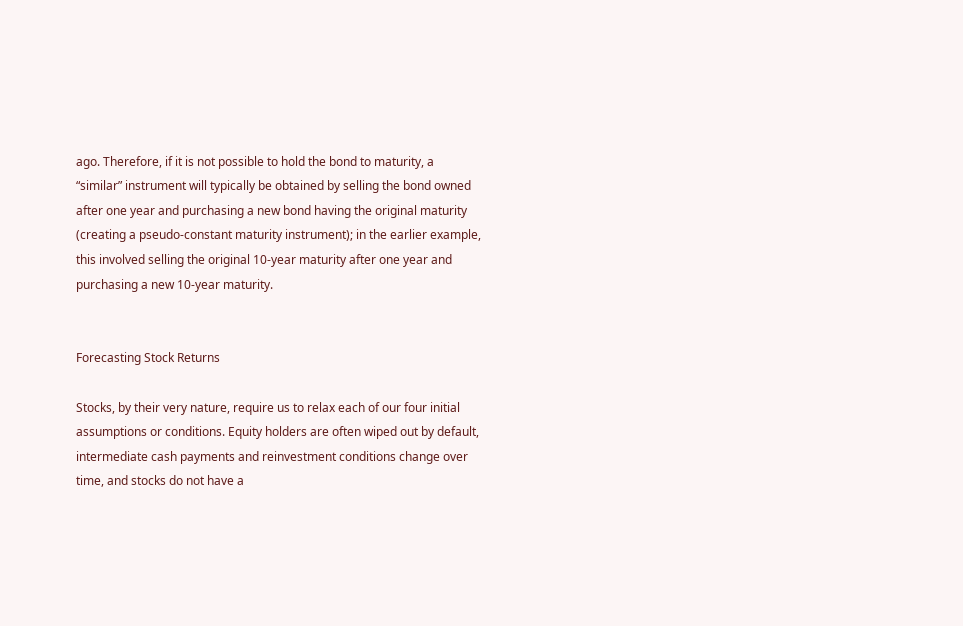ago. Therefore, if it is not possible to hold the bond to maturity, a “similar” instrument will typically be obtained by selling the bond owned after one year and purchasing a new bond having the original maturity (creating a pseudo-constant maturity instrument); in the earlier example, this involved selling the original 10-year maturity after one year and purchasing a new 10-year maturity.


Forecasting Stock Returns

Stocks, by their very nature, require us to relax each of our four initial assumptions or conditions. Equity holders are often wiped out by default, intermediate cash payments and reinvestment conditions change over time, and stocks do not have a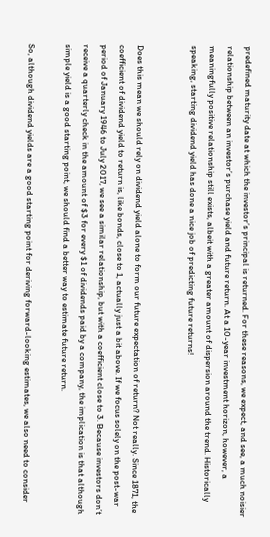predefined maturity date at which the investor’s principal is returned. For these reasons, we expect, and see, a much noisier relationship between an investor’s purchase yield and future return. At a 10-year investment horizon, however, a meaningfully positive relationship still exists, albeit with a greater amount of dispersion around the trend. Historically speaking, starting dividend yield has done a nice job of predicting future returns!


Does this mean we should rely on dividend yield alone to form our future expectation of return? Not really. Since 1871, the coefficient of dividend yield to return is, like bonds, close to 1, actually just a bit above. If we focus solely on the post-war period of January 1946 to July 2017, we see a similar relationship, but with a coefficient close to 3. Because investors don’t receive a quarterly check in the amount of $3 for every $1 of dividends paid by a company, the implication is that although simple yield is a good starting point, we should find a better way to estimate future return.

So, although dividend yields are a good starting point for deriving forward-looking estimates, we also need to consider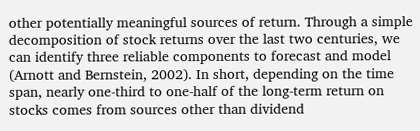other potentially meaningful sources of return. Through a simple decomposition of stock returns over the last two centuries, we can identify three reliable components to forecast and model (Arnott and Bernstein, 2002). In short, depending on the time span, nearly one-third to one-half of the long-term return on stocks comes from sources other than dividend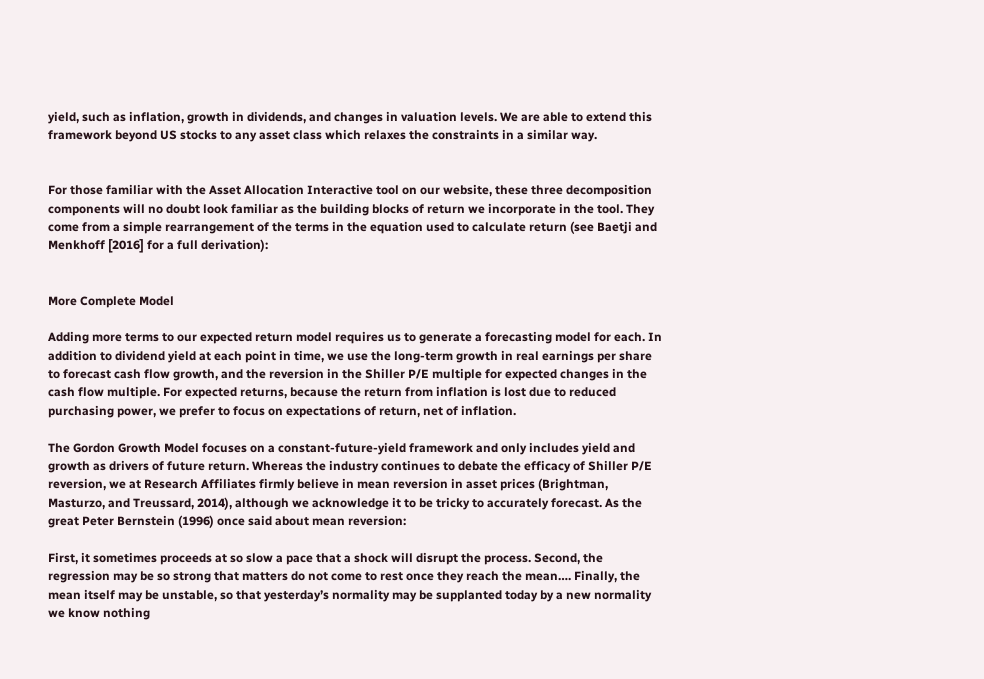yield, such as inflation, growth in dividends, and changes in valuation levels. We are able to extend this framework beyond US stocks to any asset class which relaxes the constraints in a similar way.


For those familiar with the Asset Allocation Interactive tool on our website, these three decomposition components will no doubt look familiar as the building blocks of return we incorporate in the tool. They come from a simple rearrangement of the terms in the equation used to calculate return (see Baetji and Menkhoff [2016] for a full derivation):


More Complete Model

Adding more terms to our expected return model requires us to generate a forecasting model for each. In addition to dividend yield at each point in time, we use the long-term growth in real earnings per share to forecast cash flow growth, and the reversion in the Shiller P/E multiple for expected changes in the cash flow multiple. For expected returns, because the return from inflation is lost due to reduced purchasing power, we prefer to focus on expectations of return, net of inflation.

The Gordon Growth Model focuses on a constant-future-yield framework and only includes yield and growth as drivers of future return. Whereas the industry continues to debate the efficacy of Shiller P/E reversion, we at Research Affiliates firmly believe in mean reversion in asset prices (Brightman, Masturzo, and Treussard, 2014), although we acknowledge it to be tricky to accurately forecast. As the great Peter Bernstein (1996) once said about mean reversion:

First, it sometimes proceeds at so slow a pace that a shock will disrupt the process. Second, the regression may be so strong that matters do not come to rest once they reach the mean…. Finally, the mean itself may be unstable, so that yesterday’s normality may be supplanted today by a new normality we know nothing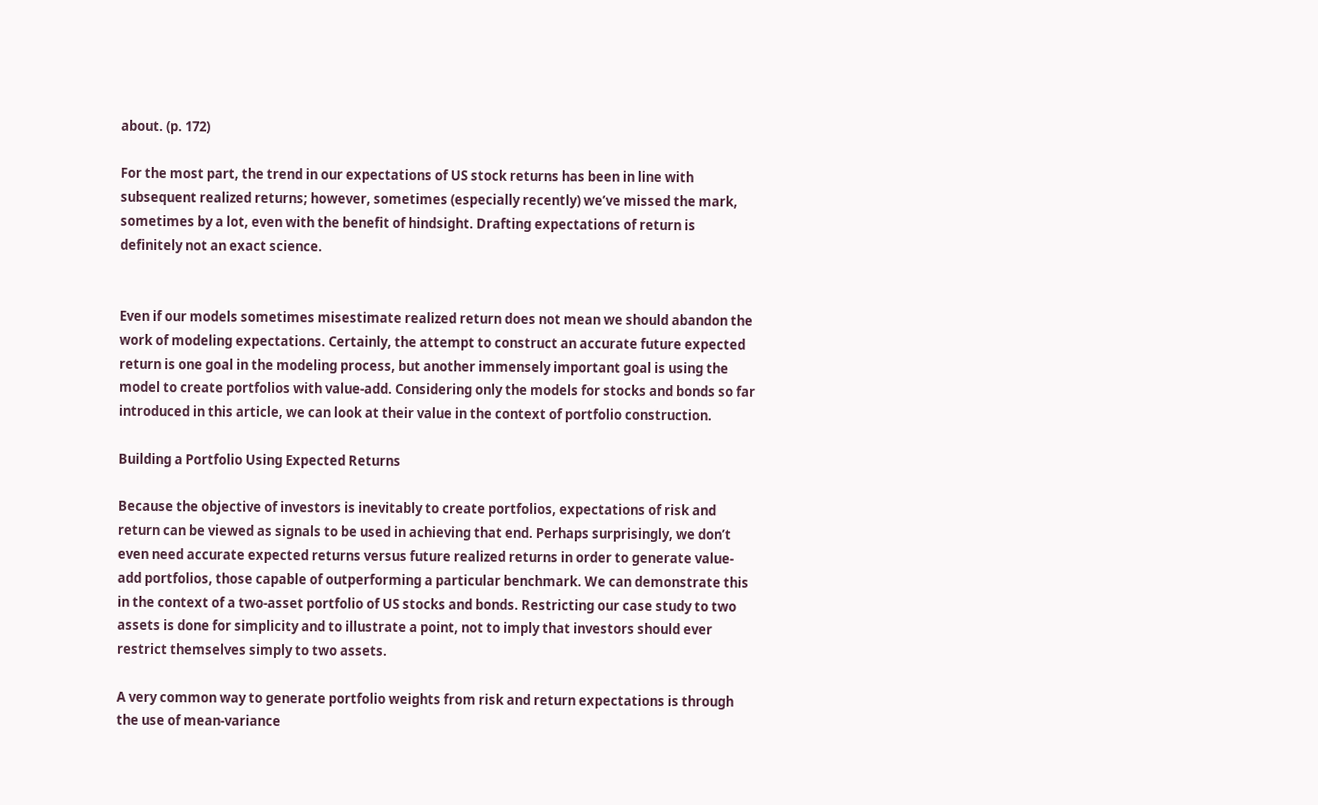about. (p. 172)

For the most part, the trend in our expectations of US stock returns has been in line with subsequent realized returns; however, sometimes (especially recently) we’ve missed the mark, sometimes by a lot, even with the benefit of hindsight. Drafting expectations of return is definitely not an exact science.


Even if our models sometimes misestimate realized return does not mean we should abandon the work of modeling expectations. Certainly, the attempt to construct an accurate future expected return is one goal in the modeling process, but another immensely important goal is using the model to create portfolios with value-add. Considering only the models for stocks and bonds so far introduced in this article, we can look at their value in the context of portfolio construction.

Building a Portfolio Using Expected Returns

Because the objective of investors is inevitably to create portfolios, expectations of risk and return can be viewed as signals to be used in achieving that end. Perhaps surprisingly, we don’t even need accurate expected returns versus future realized returns in order to generate value-add portfolios, those capable of outperforming a particular benchmark. We can demonstrate this in the context of a two-asset portfolio of US stocks and bonds. Restricting our case study to two assets is done for simplicity and to illustrate a point, not to imply that investors should ever restrict themselves simply to two assets.

A very common way to generate portfolio weights from risk and return expectations is through the use of mean-variance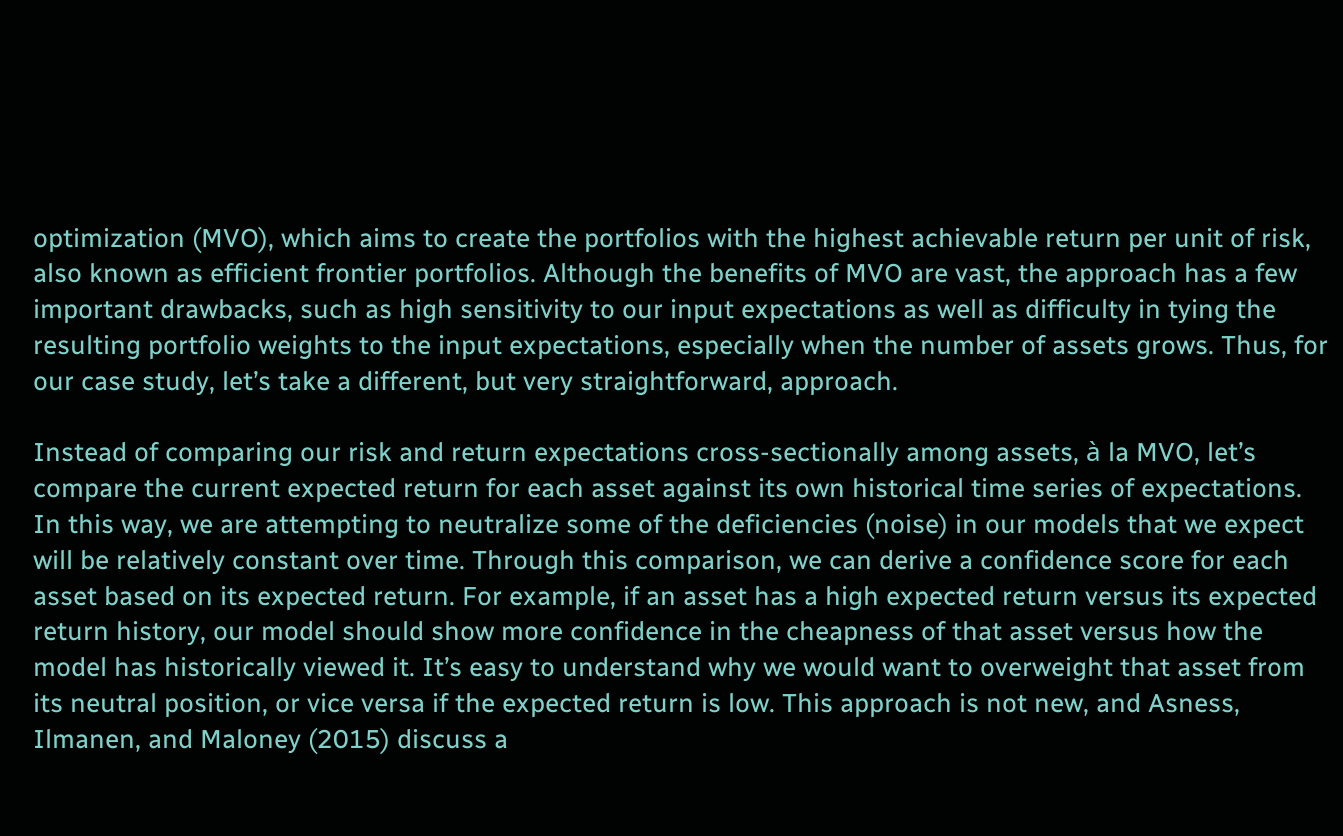optimization (MVO), which aims to create the portfolios with the highest achievable return per unit of risk, also known as efficient frontier portfolios. Although the benefits of MVO are vast, the approach has a few important drawbacks, such as high sensitivity to our input expectations as well as difficulty in tying the resulting portfolio weights to the input expectations, especially when the number of assets grows. Thus, for our case study, let’s take a different, but very straightforward, approach.

Instead of comparing our risk and return expectations cross-sectionally among assets, à la MVO, let’s compare the current expected return for each asset against its own historical time series of expectations. In this way, we are attempting to neutralize some of the deficiencies (noise) in our models that we expect will be relatively constant over time. Through this comparison, we can derive a confidence score for each asset based on its expected return. For example, if an asset has a high expected return versus its expected return history, our model should show more confidence in the cheapness of that asset versus how the model has historically viewed it. It’s easy to understand why we would want to overweight that asset from its neutral position, or vice versa if the expected return is low. This approach is not new, and Asness, Ilmanen, and Maloney (2015) discuss a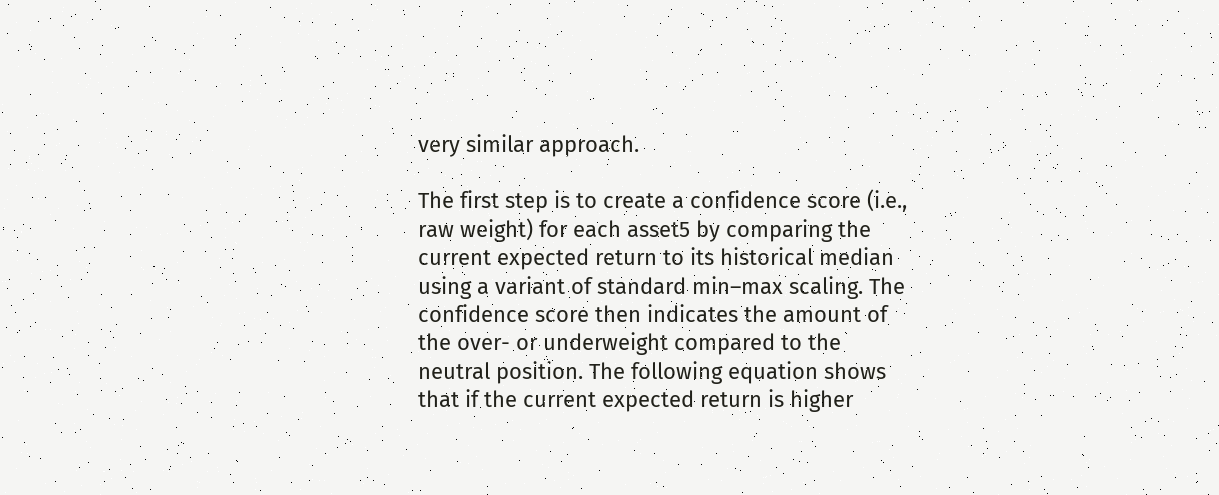very similar approach.

The first step is to create a confidence score (i.e., raw weight) for each asset5 by comparing the current expected return to its historical median using a variant of standard min–max scaling. The confidence score then indicates the amount of the over- or underweight compared to the neutral position. The following equation shows that if the current expected return is higher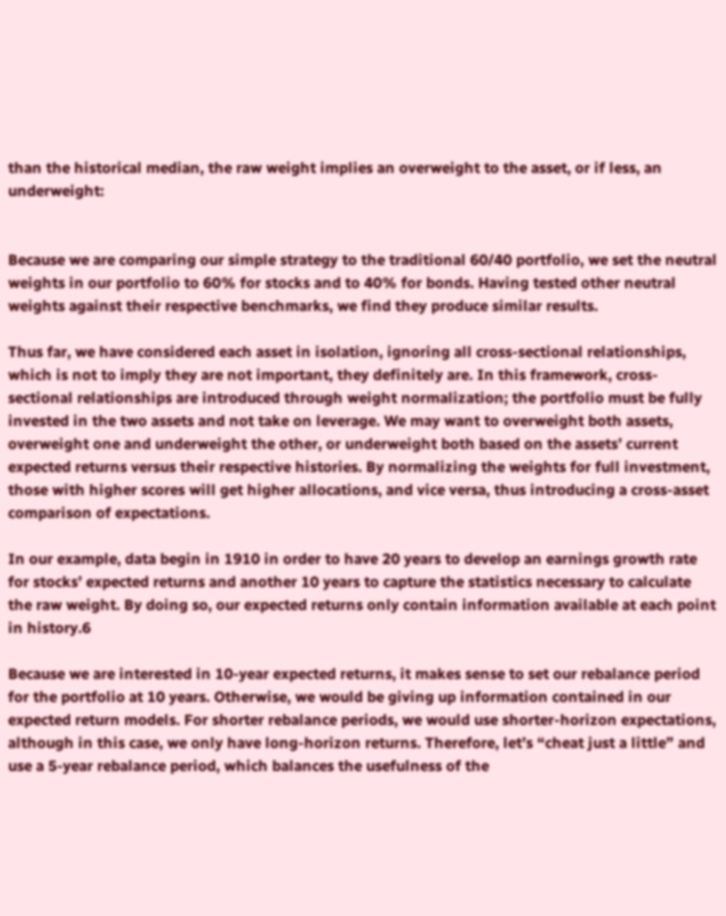than the historical median, the raw weight implies an overweight to the asset, or if less, an underweight:


Because we are comparing our simple strategy to the traditional 60/40 portfolio, we set the neutral weights in our portfolio to 60% for stocks and to 40% for bonds. Having tested other neutral weights against their respective benchmarks, we find they produce similar results.

Thus far, we have considered each asset in isolation, ignoring all cross-sectional relationships, which is not to imply they are not important, they definitely are. In this framework, cross-sectional relationships are introduced through weight normalization; the portfolio must be fully invested in the two assets and not take on leverage. We may want to overweight both assets, overweight one and underweight the other, or underweight both based on the assets’ current expected returns versus their respective histories. By normalizing the weights for full investment, those with higher scores will get higher allocations, and vice versa, thus introducing a cross-asset comparison of expectations.

In our example, data begin in 1910 in order to have 20 years to develop an earnings growth rate for stocks’ expected returns and another 10 years to capture the statistics necessary to calculate the raw weight. By doing so, our expected returns only contain information available at each point in history.6

Because we are interested in 10-year expected returns, it makes sense to set our rebalance period for the portfolio at 10 years. Otherwise, we would be giving up information contained in our expected return models. For shorter rebalance periods, we would use shorter-horizon expectations, although in this case, we only have long-horizon returns. Therefore, let’s “cheat just a little” and use a 5-year rebalance period, which balances the usefulness of the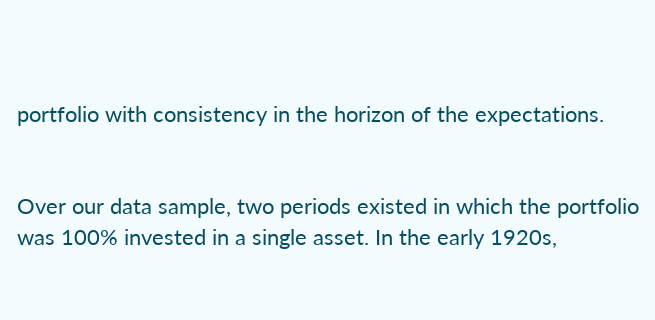portfolio with consistency in the horizon of the expectations.


Over our data sample, two periods existed in which the portfolio was 100% invested in a single asset. In the early 1920s,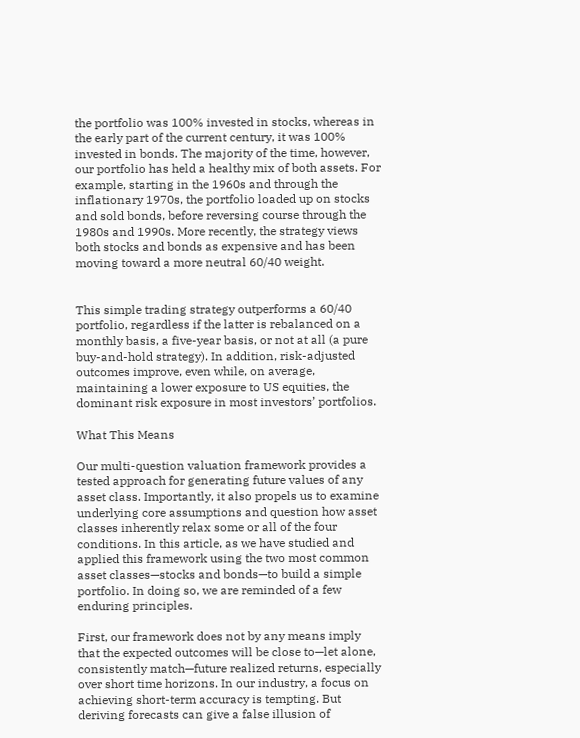the portfolio was 100% invested in stocks, whereas in the early part of the current century, it was 100% invested in bonds. The majority of the time, however, our portfolio has held a healthy mix of both assets. For example, starting in the 1960s and through the inflationary 1970s, the portfolio loaded up on stocks and sold bonds, before reversing course through the 1980s and 1990s. More recently, the strategy views both stocks and bonds as expensive and has been moving toward a more neutral 60/40 weight.


This simple trading strategy outperforms a 60/40 portfolio, regardless if the latter is rebalanced on a monthly basis, a five-year basis, or not at all (a pure buy-and-hold strategy). In addition, risk-adjusted outcomes improve, even while, on average, maintaining a lower exposure to US equities, the dominant risk exposure in most investors’ portfolios.

What This Means

Our multi-question valuation framework provides a tested approach for generating future values of any asset class. Importantly, it also propels us to examine underlying core assumptions and question how asset classes inherently relax some or all of the four conditions. In this article, as we have studied and applied this framework using the two most common asset classes—stocks and bonds—to build a simple portfolio. In doing so, we are reminded of a few enduring principles.

First, our framework does not by any means imply that the expected outcomes will be close to—let alone, consistently match—future realized returns, especially over short time horizons. In our industry, a focus on achieving short-term accuracy is tempting. But deriving forecasts can give a false illusion of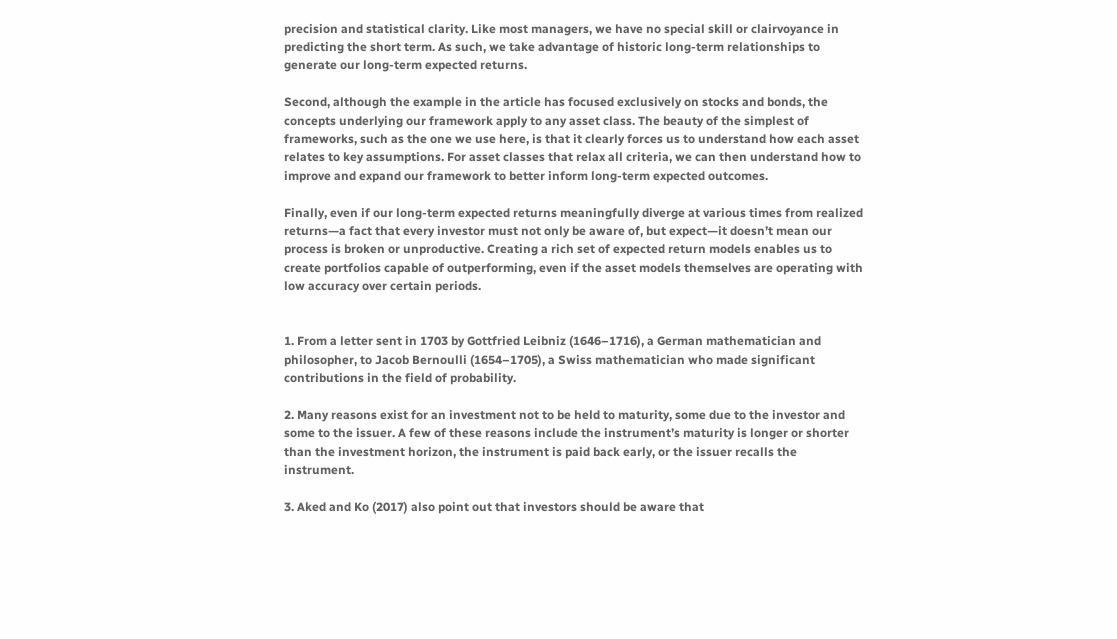precision and statistical clarity. Like most managers, we have no special skill or clairvoyance in predicting the short term. As such, we take advantage of historic long-term relationships to generate our long-term expected returns.

Second, although the example in the article has focused exclusively on stocks and bonds, the concepts underlying our framework apply to any asset class. The beauty of the simplest of frameworks, such as the one we use here, is that it clearly forces us to understand how each asset relates to key assumptions. For asset classes that relax all criteria, we can then understand how to improve and expand our framework to better inform long-term expected outcomes.

Finally, even if our long-term expected returns meaningfully diverge at various times from realized returns—a fact that every investor must not only be aware of, but expect—it doesn’t mean our process is broken or unproductive. Creating a rich set of expected return models enables us to create portfolios capable of outperforming, even if the asset models themselves are operating with low accuracy over certain periods.


1. From a letter sent in 1703 by Gottfried Leibniz (1646–1716), a German mathematician and philosopher, to Jacob Bernoulli (1654–1705), a Swiss mathematician who made significant contributions in the field of probability.

2. Many reasons exist for an investment not to be held to maturity, some due to the investor and some to the issuer. A few of these reasons include the instrument’s maturity is longer or shorter than the investment horizon, the instrument is paid back early, or the issuer recalls the instrument.

3. Aked and Ko (2017) also point out that investors should be aware that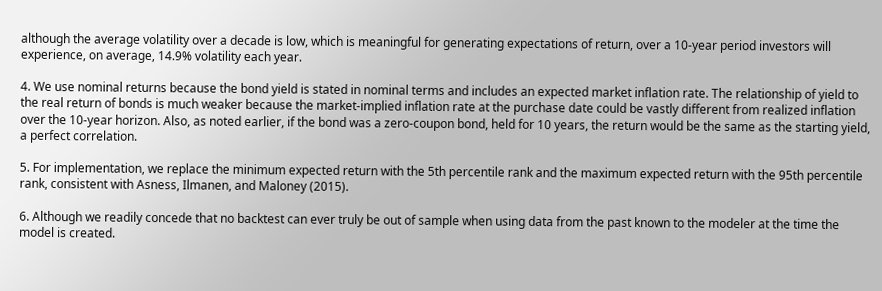although the average volatility over a decade is low, which is meaningful for generating expectations of return, over a 10-year period investors will experience, on average, 14.9% volatility each year.

4. We use nominal returns because the bond yield is stated in nominal terms and includes an expected market inflation rate. The relationship of yield to the real return of bonds is much weaker because the market-implied inflation rate at the purchase date could be vastly different from realized inflation over the 10-year horizon. Also, as noted earlier, if the bond was a zero-coupon bond, held for 10 years, the return would be the same as the starting yield, a perfect correlation.

5. For implementation, we replace the minimum expected return with the 5th percentile rank and the maximum expected return with the 95th percentile rank, consistent with Asness, Ilmanen, and Maloney (2015).

6. Although we readily concede that no backtest can ever truly be out of sample when using data from the past known to the modeler at the time the model is created.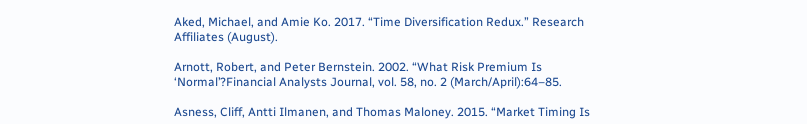Aked, Michael, and Amie Ko. 2017. “Time Diversification Redux.” Research Affiliates (August).

Arnott, Robert, and Peter Bernstein. 2002. “What Risk Premium Is ‘Normal’?Financial Analysts Journal, vol. 58, no. 2 (March/April):64–85.

Asness, Cliff, Antti Ilmanen, and Thomas Maloney. 2015. “Market Timing Is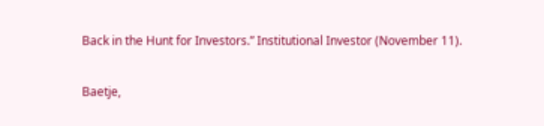Back in the Hunt for Investors.” Institutional Investor (November 11).

Baetje,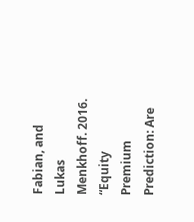Fabian, and Lukas Menkhoff. 2016. “Equity Premium Prediction: Are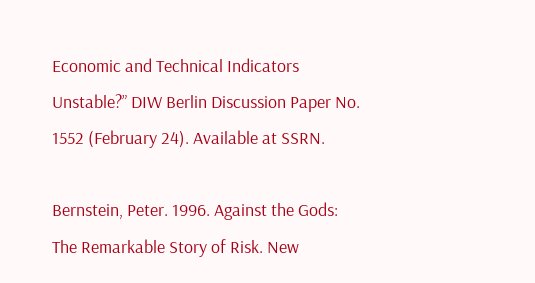Economic and Technical Indicators Unstable?” DIW Berlin Discussion Paper No. 1552 (February 24). Available at SSRN.

Bernstein, Peter. 1996. Against the Gods: The Remarkable Story of Risk. New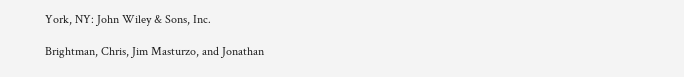York, NY: John Wiley & Sons, Inc.

Brightman, Chris, Jim Masturzo, and Jonathan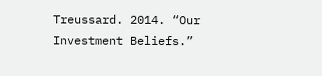Treussard. 2014. “Our Investment Beliefs.”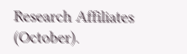Research Affiliates (October).